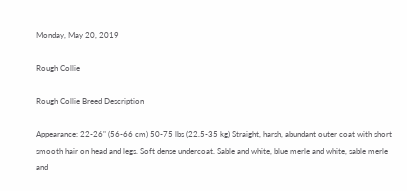Monday, May 20, 2019

Rough Collie

Rough Collie Breed Description

Appearance: 22-26" (56-66 cm) 50-75 lbs (22.5-35 kg) Straight, harsh, abundant outer coat with short smooth hair on head and legs. Soft dense undercoat. Sable and white, blue merle and white, sable merle and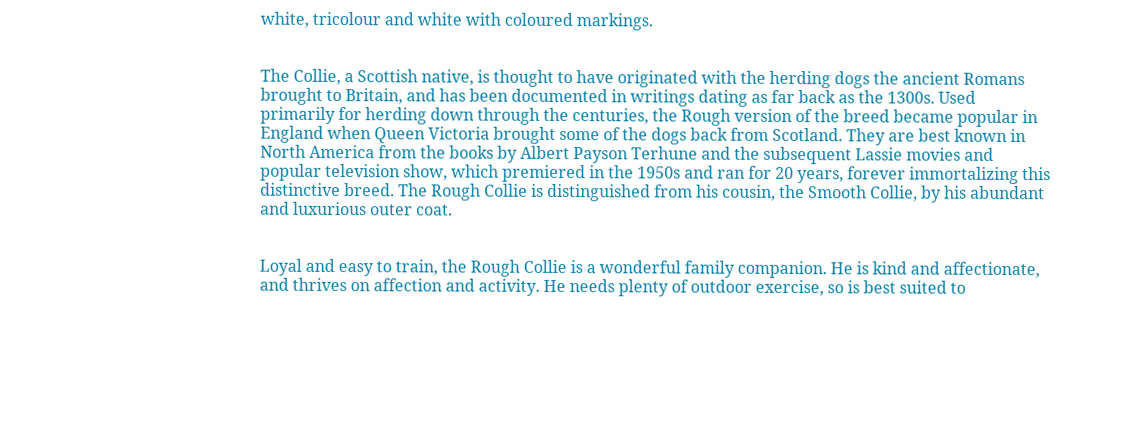white, tricolour and white with coloured markings.


The Collie, a Scottish native, is thought to have originated with the herding dogs the ancient Romans brought to Britain, and has been documented in writings dating as far back as the 1300s. Used primarily for herding down through the centuries, the Rough version of the breed became popular in England when Queen Victoria brought some of the dogs back from Scotland. They are best known in North America from the books by Albert Payson Terhune and the subsequent Lassie movies and popular television show, which premiered in the 1950s and ran for 20 years, forever immortalizing this distinctive breed. The Rough Collie is distinguished from his cousin, the Smooth Collie, by his abundant and luxurious outer coat.


Loyal and easy to train, the Rough Collie is a wonderful family companion. He is kind and affectionate, and thrives on affection and activity. He needs plenty of outdoor exercise, so is best suited to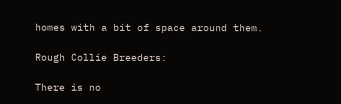homes with a bit of space around them.

Rough Collie Breeders:

There is no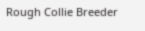Rough Collie Breeder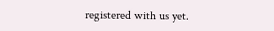registered with us yet.